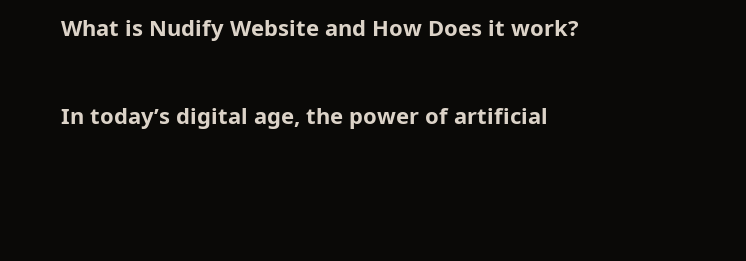What is Nudify Website and How Does it work?

In today’s digital age, the power of artificial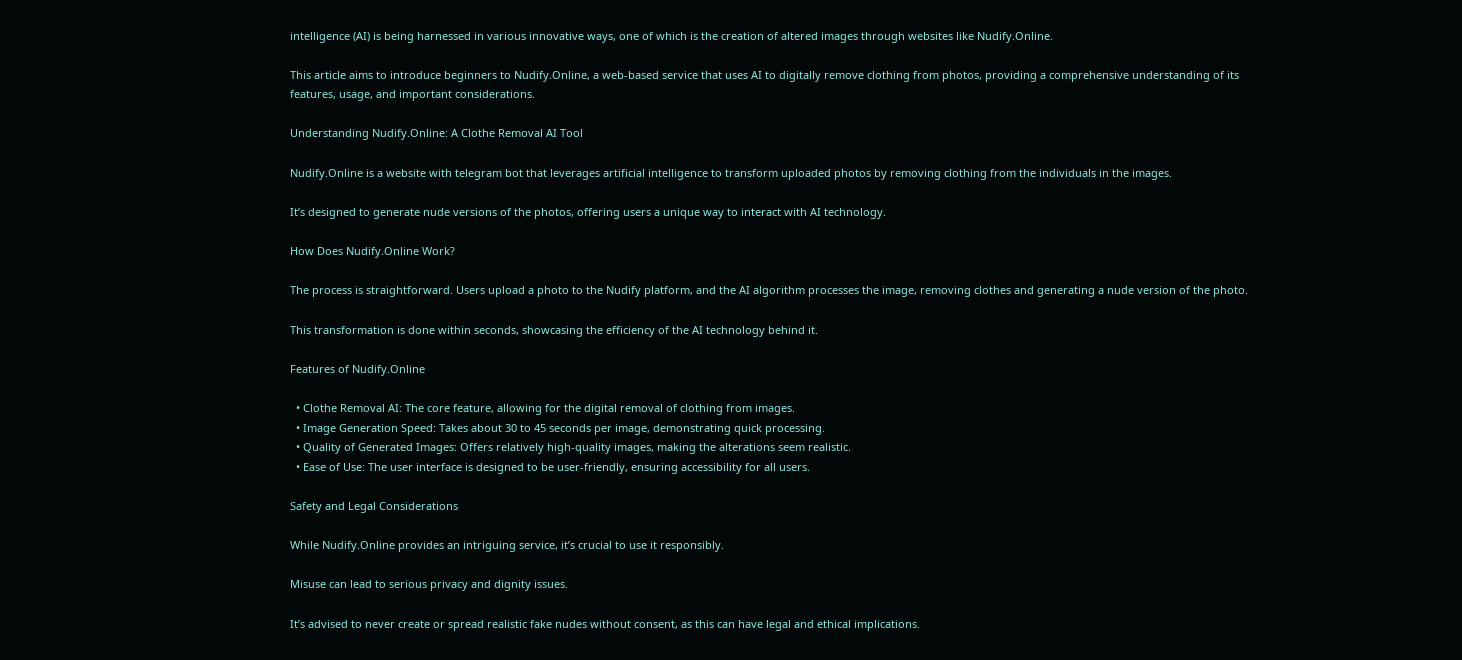intelligence (AI) is being harnessed in various innovative ways, one of which is the creation of altered images through websites like Nudify.Online.

This article aims to introduce beginners to Nudify.Online, a web-based service that uses AI to digitally remove clothing from photos, providing a comprehensive understanding of its features, usage, and important considerations.

Understanding Nudify.Online: A Clothe Removal AI Tool

Nudify.Online is a website with telegram bot that leverages artificial intelligence to transform uploaded photos by removing clothing from the individuals in the images.

It’s designed to generate nude versions of the photos, offering users a unique way to interact with AI technology.

How Does Nudify.Online Work?

The process is straightforward. Users upload a photo to the Nudify platform, and the AI algorithm processes the image, removing clothes and generating a nude version of the photo.

This transformation is done within seconds, showcasing the efficiency of the AI technology behind it.

Features of Nudify.Online

  • Clothe Removal AI: The core feature, allowing for the digital removal of clothing from images.
  • Image Generation Speed: Takes about 30 to 45 seconds per image, demonstrating quick processing.
  • Quality of Generated Images: Offers relatively high-quality images, making the alterations seem realistic.
  • Ease of Use: The user interface is designed to be user-friendly, ensuring accessibility for all users.

Safety and Legal Considerations

While Nudify.Online provides an intriguing service, it’s crucial to use it responsibly.

Misuse can lead to serious privacy and dignity issues.

It’s advised to never create or spread realistic fake nudes without consent, as this can have legal and ethical implications.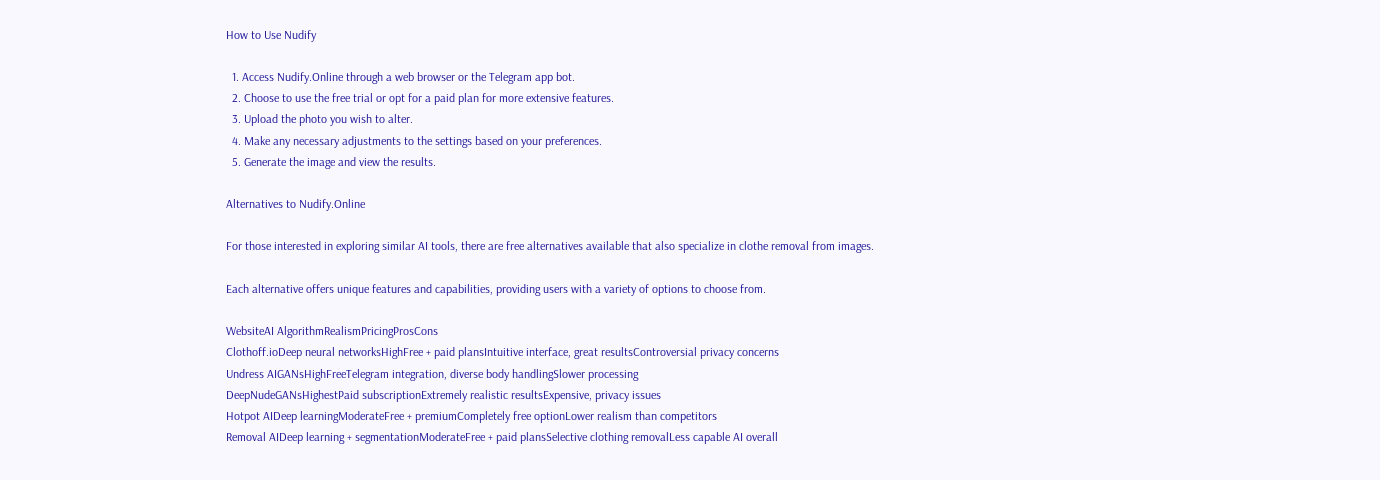How to Use Nudify

  1. Access Nudify.Online through a web browser or the Telegram app bot.
  2. Choose to use the free trial or opt for a paid plan for more extensive features.
  3. Upload the photo you wish to alter.
  4. Make any necessary adjustments to the settings based on your preferences.
  5. Generate the image and view the results.

Alternatives to Nudify.Online

For those interested in exploring similar AI tools, there are free alternatives available that also specialize in clothe removal from images.

Each alternative offers unique features and capabilities, providing users with a variety of options to choose from.

WebsiteAI AlgorithmRealismPricingProsCons
Clothoff.ioDeep neural networksHighFree + paid plansIntuitive interface, great resultsControversial privacy concerns
Undress AIGANsHighFreeTelegram integration, diverse body handlingSlower processing
DeepNudeGANsHighestPaid subscriptionExtremely realistic resultsExpensive, privacy issues
Hotpot AIDeep learningModerateFree + premiumCompletely free optionLower realism than competitors
Removal AIDeep learning + segmentationModerateFree + paid plansSelective clothing removalLess capable AI overall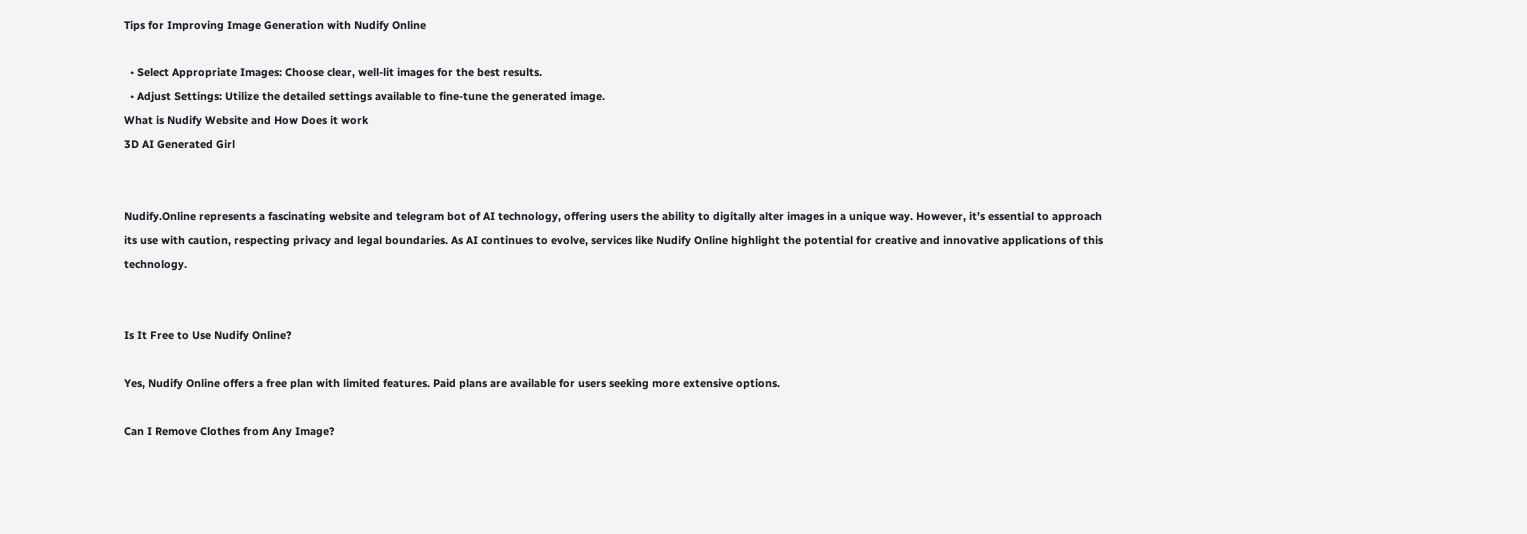Tips for Improving Image Generation with Nudify Online

  • Select Appropriate Images: Choose clear, well-lit images for the best results.
  • Adjust Settings: Utilize the detailed settings available to fine-tune the generated image.
What is Nudify Website and How Does it work
3D AI Generated Girl


Nudify.Online represents a fascinating website and telegram bot of AI technology, offering users the ability to digitally alter images in a unique way. However, it’s essential to approach its use with caution, respecting privacy and legal boundaries. As AI continues to evolve, services like Nudify Online highlight the potential for creative and innovative applications of this technology.


Is It Free to Use Nudify Online?

Yes, Nudify Online offers a free plan with limited features. Paid plans are available for users seeking more extensive options.

Can I Remove Clothes from Any Image?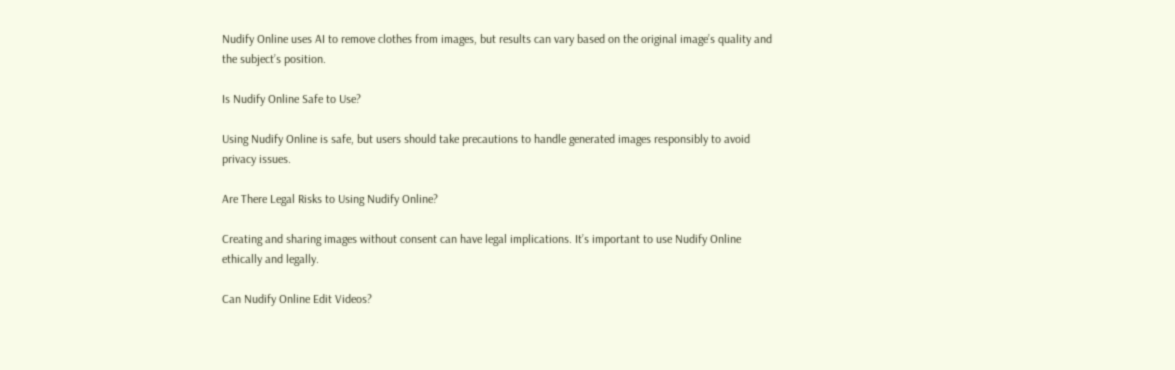Nudify Online uses AI to remove clothes from images, but results can vary based on the original image’s quality and the subject’s position.

Is Nudify Online Safe to Use?

Using Nudify Online is safe, but users should take precautions to handle generated images responsibly to avoid privacy issues.

Are There Legal Risks to Using Nudify Online?

Creating and sharing images without consent can have legal implications. It’s important to use Nudify Online ethically and legally.

Can Nudify Online Edit Videos?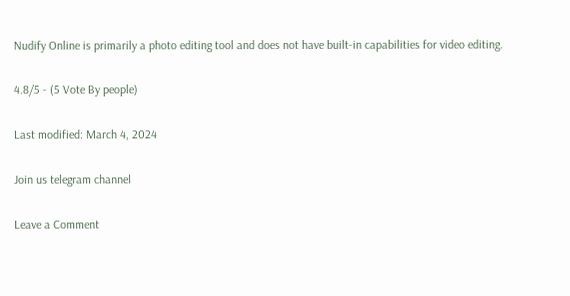Nudify Online is primarily a photo editing tool and does not have built-in capabilities for video editing.

4.8/5 - (5 Vote By people)

Last modified: March 4, 2024

Join us telegram channel

Leave a Comment